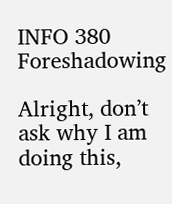INFO 380 Foreshadowing

Alright, don’t ask why I am doing this,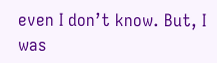even I don’t know. But, I was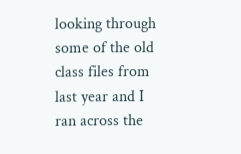looking through some of the old class files from last year and I ran across the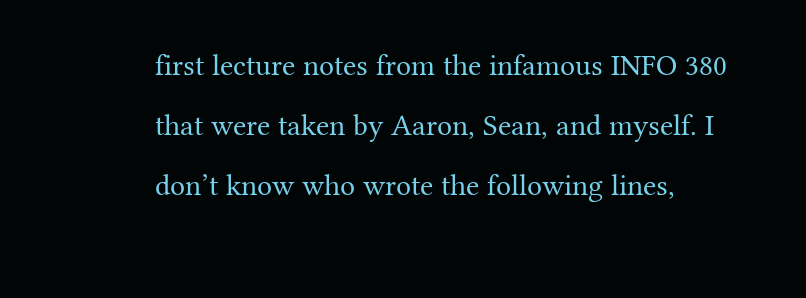first lecture notes from the infamous INFO 380 that were taken by Aaron, Sean, and myself. I don’t know who wrote the following lines,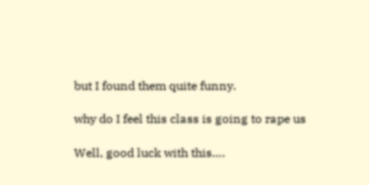but I found them quite funny.

why do I feel this class is going to rape us

Well, good luck with this….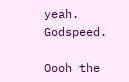yeah. Godspeed.

Oooh the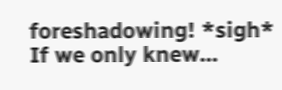foreshadowing! *sigh* If we only knew…